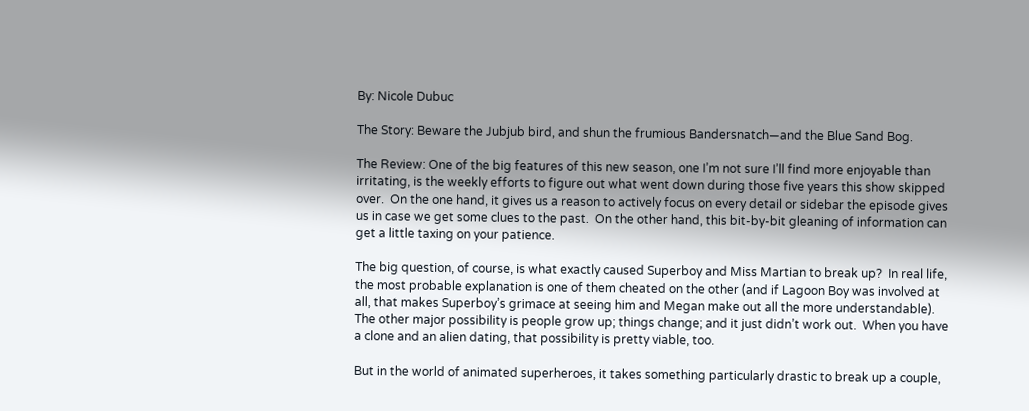By: Nicole Dubuc

The Story: Beware the Jubjub bird, and shun the frumious Bandersnatch—and the Blue Sand Bog.

The Review: One of the big features of this new season, one I’m not sure I’ll find more enjoyable than irritating, is the weekly efforts to figure out what went down during those five years this show skipped over.  On the one hand, it gives us a reason to actively focus on every detail or sidebar the episode gives us in case we get some clues to the past.  On the other hand, this bit-by-bit gleaning of information can get a little taxing on your patience.

The big question, of course, is what exactly caused Superboy and Miss Martian to break up?  In real life, the most probable explanation is one of them cheated on the other (and if Lagoon Boy was involved at all, that makes Superboy’s grimace at seeing him and Megan make out all the more understandable).  The other major possibility is people grow up; things change; and it just didn’t work out.  When you have a clone and an alien dating, that possibility is pretty viable, too.

But in the world of animated superheroes, it takes something particularly drastic to break up a couple,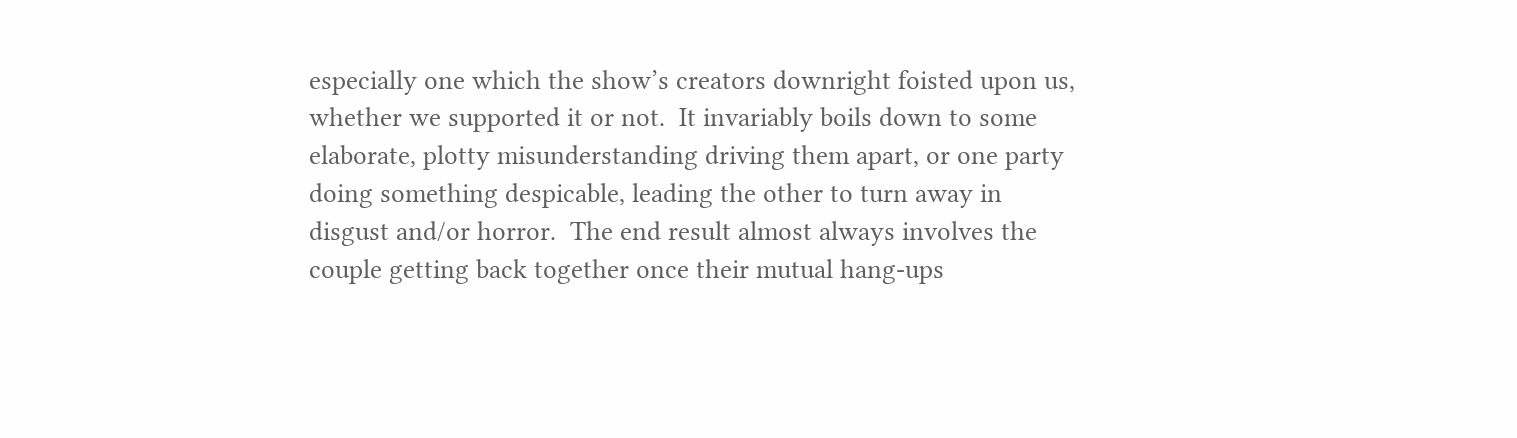especially one which the show’s creators downright foisted upon us, whether we supported it or not.  It invariably boils down to some elaborate, plotty misunderstanding driving them apart, or one party doing something despicable, leading the other to turn away in disgust and/or horror.  The end result almost always involves the couple getting back together once their mutual hang-ups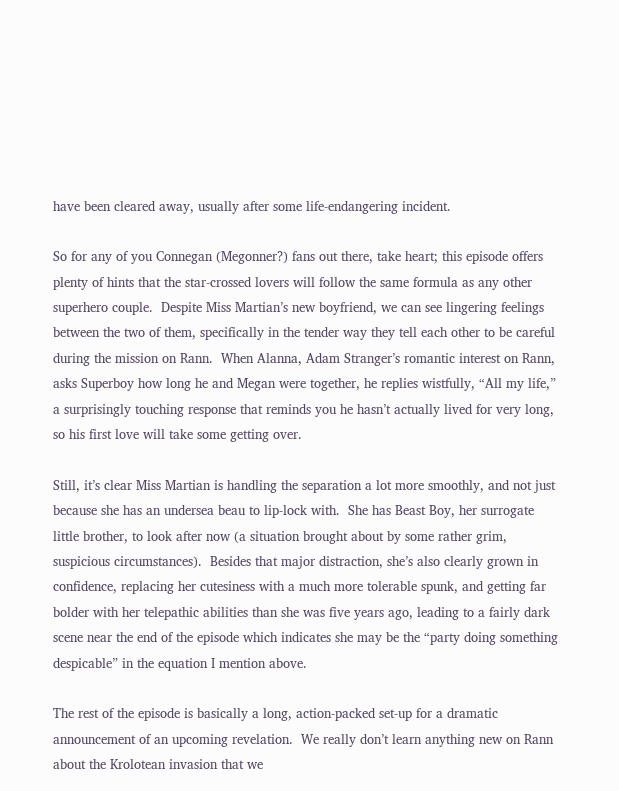have been cleared away, usually after some life-endangering incident.

So for any of you Connegan (Megonner?) fans out there, take heart; this episode offers plenty of hints that the star-crossed lovers will follow the same formula as any other superhero couple.  Despite Miss Martian’s new boyfriend, we can see lingering feelings between the two of them, specifically in the tender way they tell each other to be careful during the mission on Rann.  When Alanna, Adam Stranger’s romantic interest on Rann, asks Superboy how long he and Megan were together, he replies wistfully, “All my life,” a surprisingly touching response that reminds you he hasn’t actually lived for very long, so his first love will take some getting over.

Still, it’s clear Miss Martian is handling the separation a lot more smoothly, and not just because she has an undersea beau to lip-lock with.  She has Beast Boy, her surrogate little brother, to look after now (a situation brought about by some rather grim, suspicious circumstances).  Besides that major distraction, she’s also clearly grown in confidence, replacing her cutesiness with a much more tolerable spunk, and getting far bolder with her telepathic abilities than she was five years ago, leading to a fairly dark scene near the end of the episode which indicates she may be the “party doing something despicable” in the equation I mention above.

The rest of the episode is basically a long, action-packed set-up for a dramatic announcement of an upcoming revelation.  We really don’t learn anything new on Rann about the Krolotean invasion that we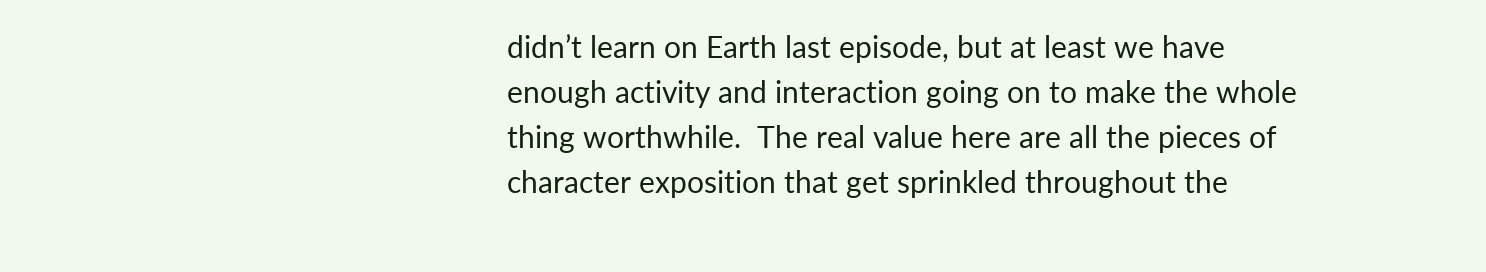didn’t learn on Earth last episode, but at least we have enough activity and interaction going on to make the whole thing worthwhile.  The real value here are all the pieces of character exposition that get sprinkled throughout the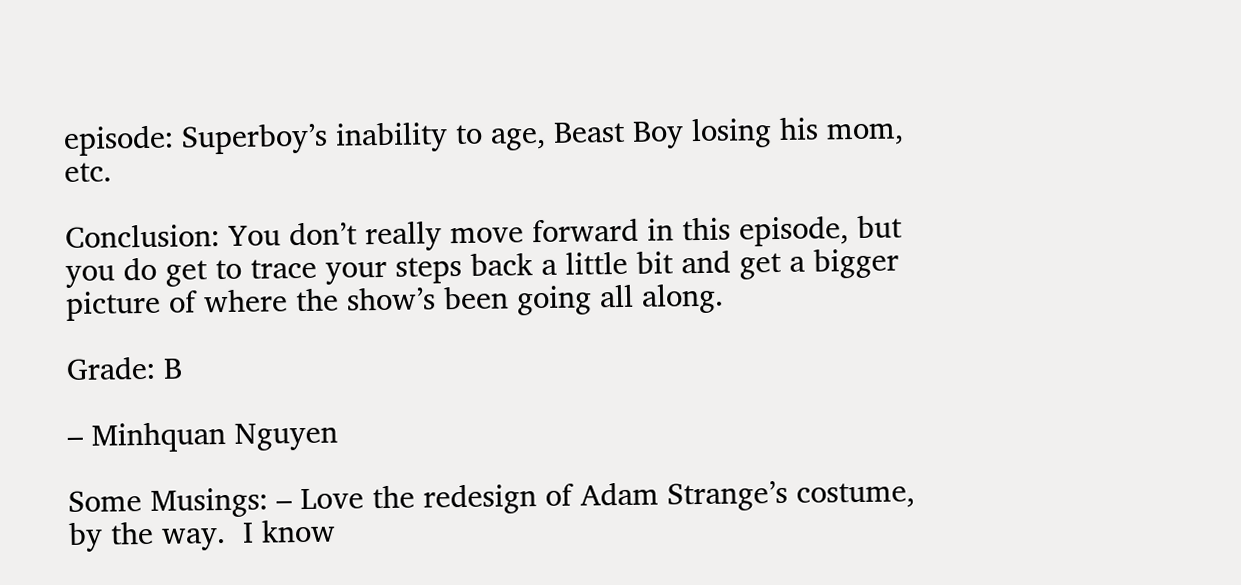episode: Superboy’s inability to age, Beast Boy losing his mom, etc.

Conclusion: You don’t really move forward in this episode, but you do get to trace your steps back a little bit and get a bigger picture of where the show’s been going all along.

Grade: B

– Minhquan Nguyen

Some Musings: – Love the redesign of Adam Strange’s costume, by the way.  I know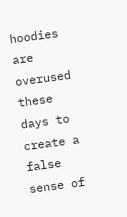hoodies are overused these days to create a false sense of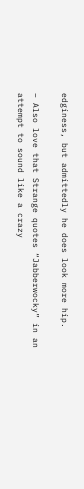edginess, but admittedly he does look more hip.

– Also love that Strange quotes “Jabberwocky” in an attempt to sound like a crazy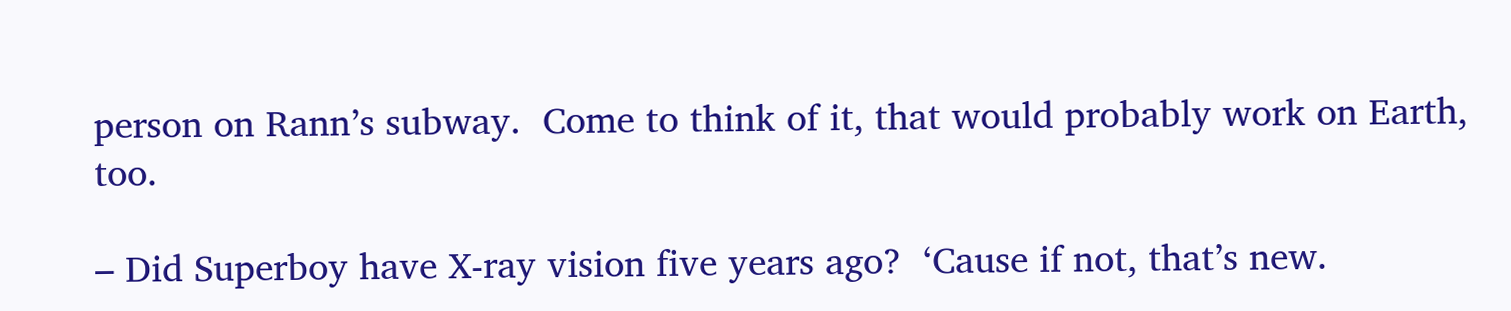person on Rann’s subway.  Come to think of it, that would probably work on Earth, too.

– Did Superboy have X-ray vision five years ago?  ‘Cause if not, that’s new.